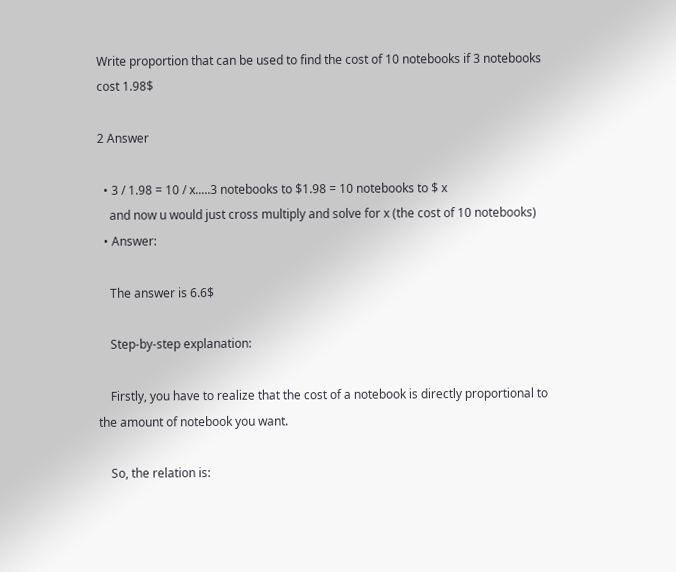Write proportion that can be used to find the cost of 10 notebooks if 3 notebooks cost 1.98$

2 Answer

  • 3 / 1.98 = 10 / x.....3 notebooks to $1.98 = 10 notebooks to $ x
    and now u would just cross multiply and solve for x (the cost of 10 notebooks)
  • Answer:

    The answer is 6.6$

    Step-by-step explanation:

    Firstly, you have to realize that the cost of a notebook is directly proportional to the amount of notebook you want.

    So, the relation is: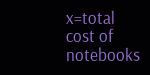x=total cost of notebooks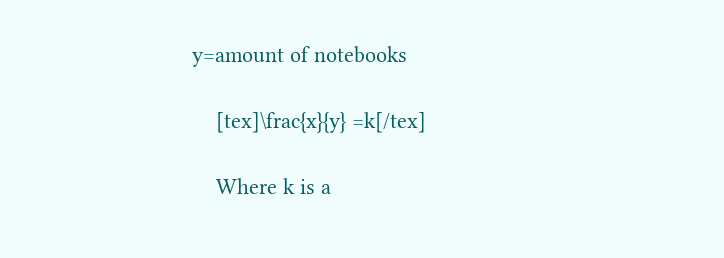y=amount of notebooks

    [tex]\frac{x}{y} =k[/tex]

    Where k is a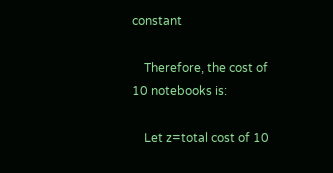constant

    Therefore, the cost of 10 notebooks is:

    Let z=total cost of 10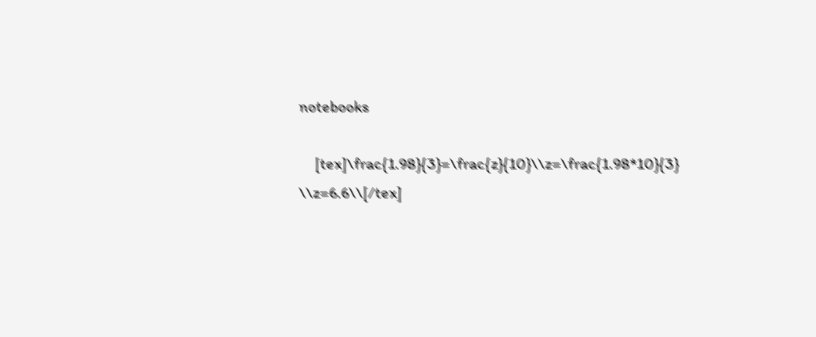notebooks

    [tex]\frac{1.98}{3}=\frac{z}{10}\\z=\frac{1.98*10}{3} \\z=6.6\\[/tex]